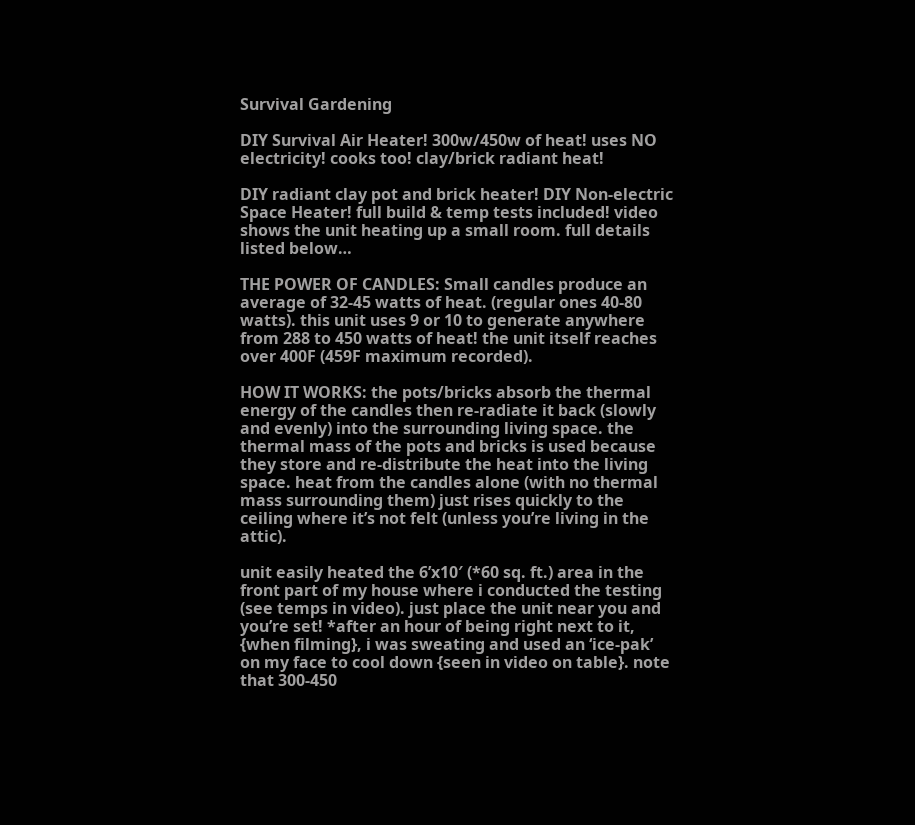Survival Gardening

DIY Survival Air Heater! 300w/450w of heat! uses NO electricity! cooks too! clay/brick radiant heat!

DIY radiant clay pot and brick heater! DIY Non-electric Space Heater! full build & temp tests included! video shows the unit heating up a small room. full details listed below…

THE POWER OF CANDLES: Small candles produce an average of 32-45 watts of heat. (regular ones 40-80 watts). this unit uses 9 or 10 to generate anywhere from 288 to 450 watts of heat! the unit itself reaches over 400F (459F maximum recorded).

HOW IT WORKS: the pots/bricks absorb the thermal energy of the candles then re-radiate it back (slowly and evenly) into the surrounding living space. the thermal mass of the pots and bricks is used because they store and re-distribute the heat into the living space. heat from the candles alone (with no thermal mass surrounding them) just rises quickly to the ceiling where it’s not felt (unless you’re living in the attic).

unit easily heated the 6’x10′ (*60 sq. ft.) area in the front part of my house where i conducted the testing (see temps in video). just place the unit near you and you’re set! *after an hour of being right next to it, {when filming}, i was sweating and used an ‘ice-pak’ on my face to cool down {seen in video on table}. note that 300-450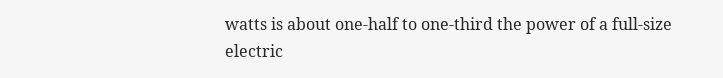watts is about one-half to one-third the power of a full-size electric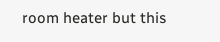room heater but this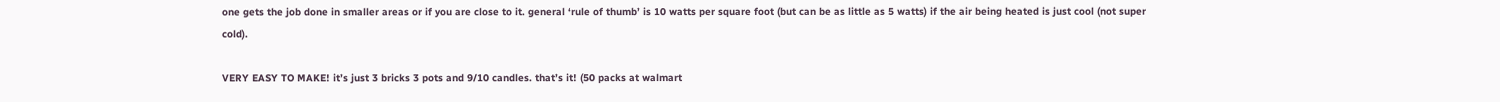one gets the job done in smaller areas or if you are close to it. general ‘rule of thumb’ is 10 watts per square foot (but can be as little as 5 watts) if the air being heated is just cool (not super cold).

VERY EASY TO MAKE! it’s just 3 bricks 3 pots and 9/10 candles. that’s it! (50 packs at walmart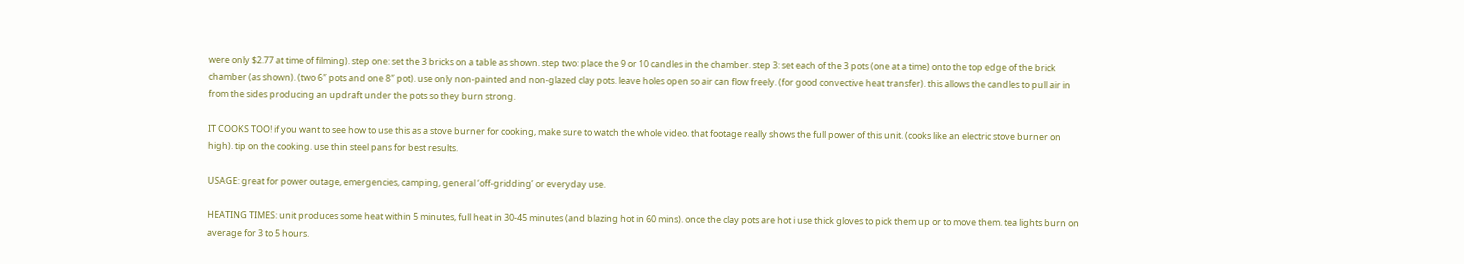were only $2.77 at time of filming). step one: set the 3 bricks on a table as shown. step two: place the 9 or 10 candles in the chamber. step 3: set each of the 3 pots (one at a time) onto the top edge of the brick chamber (as shown). (two 6″ pots and one 8″ pot). use only non-painted and non-glazed clay pots. leave holes open so air can flow freely. (for good convective heat transfer). this allows the candles to pull air in from the sides producing an updraft under the pots so they burn strong.

IT COOKS TOO! if you want to see how to use this as a stove burner for cooking, make sure to watch the whole video. that footage really shows the full power of this unit. (cooks like an electric stove burner on high). tip on the cooking. use thin steel pans for best results.

USAGE: great for power outage, emergencies, camping, general ‘off-gridding’ or everyday use.

HEATING TIMES: unit produces some heat within 5 minutes, full heat in 30-45 minutes (and blazing hot in 60 mins). once the clay pots are hot i use thick gloves to pick them up or to move them. tea lights burn on average for 3 to 5 hours.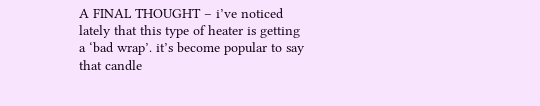A FINAL THOUGHT – i’ve noticed lately that this type of heater is getting a ‘bad wrap’. it’s become popular to say that candle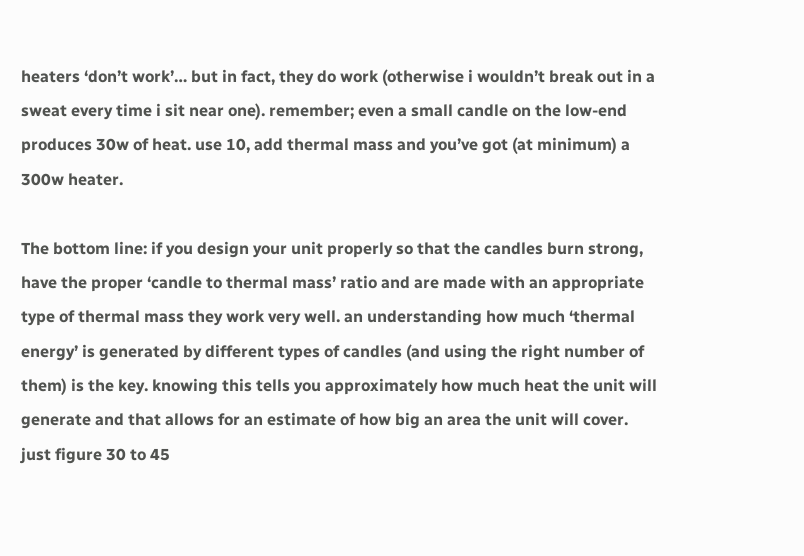heaters ‘don’t work’… but in fact, they do work (otherwise i wouldn’t break out in a sweat every time i sit near one). remember; even a small candle on the low-end produces 30w of heat. use 10, add thermal mass and you’ve got (at minimum) a 300w heater.

The bottom line: if you design your unit properly so that the candles burn strong, have the proper ‘candle to thermal mass’ ratio and are made with an appropriate type of thermal mass they work very well. an understanding how much ‘thermal energy’ is generated by different types of candles (and using the right number of them) is the key. knowing this tells you approximately how much heat the unit will generate and that allows for an estimate of how big an area the unit will cover. just figure 30 to 45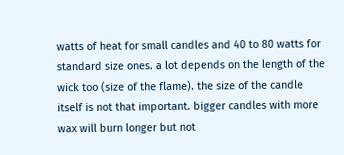watts of heat for small candles and 40 to 80 watts for standard size ones. a lot depends on the length of the wick too (size of the flame). the size of the candle itself is not that important. bigger candles with more wax will burn longer but not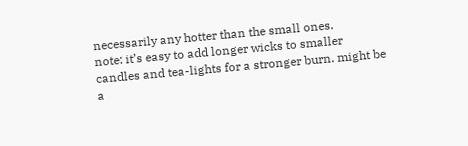necessarily any hotter than the small ones.
note: it’s easy to add longer wicks to smaller candles and tea-lights for a stronger burn. might be a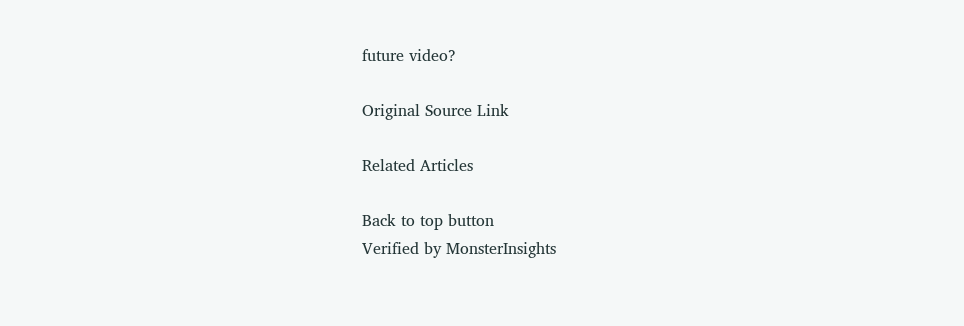future video?

Original Source Link

Related Articles

Back to top button
Verified by MonsterInsights